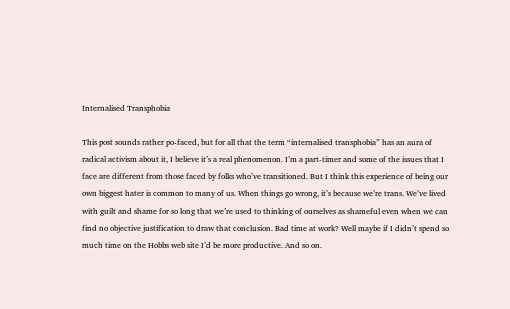Internalised Transphobia

This post sounds rather po-faced, but for all that the term “internalised transphobia” has an aura of radical activism about it, I believe it’s a real phenomenon. I’m a part-timer and some of the issues that I face are different from those faced by folks who’ve transitioned. But I think this experience of being our own biggest hater is common to many of us. When things go wrong, it’s because we’re trans. We’ve lived with guilt and shame for so long that we’re used to thinking of ourselves as shameful even when we can find no objective justification to draw that conclusion. Bad time at work? Well maybe if I didn’t spend so much time on the Hobbs web site I’d be more productive. And so on.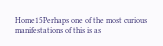Home15Perhaps one of the most curious manifestations of this is as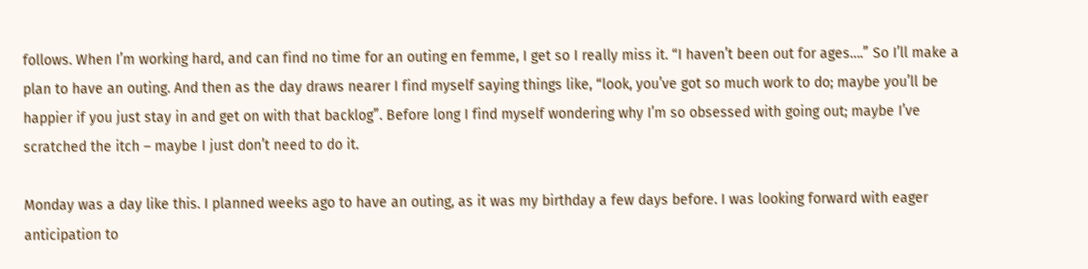follows. When I’m working hard, and can find no time for an outing en femme, I get so I really miss it. “I haven’t been out for ages….” So I’ll make a plan to have an outing. And then as the day draws nearer I find myself saying things like, “look, you’ve got so much work to do; maybe you’ll be happier if you just stay in and get on with that backlog”. Before long I find myself wondering why I’m so obsessed with going out; maybe I’ve scratched the itch – maybe I just don’t need to do it.

Monday was a day like this. I planned weeks ago to have an outing, as it was my birthday a few days before. I was looking forward with eager anticipation to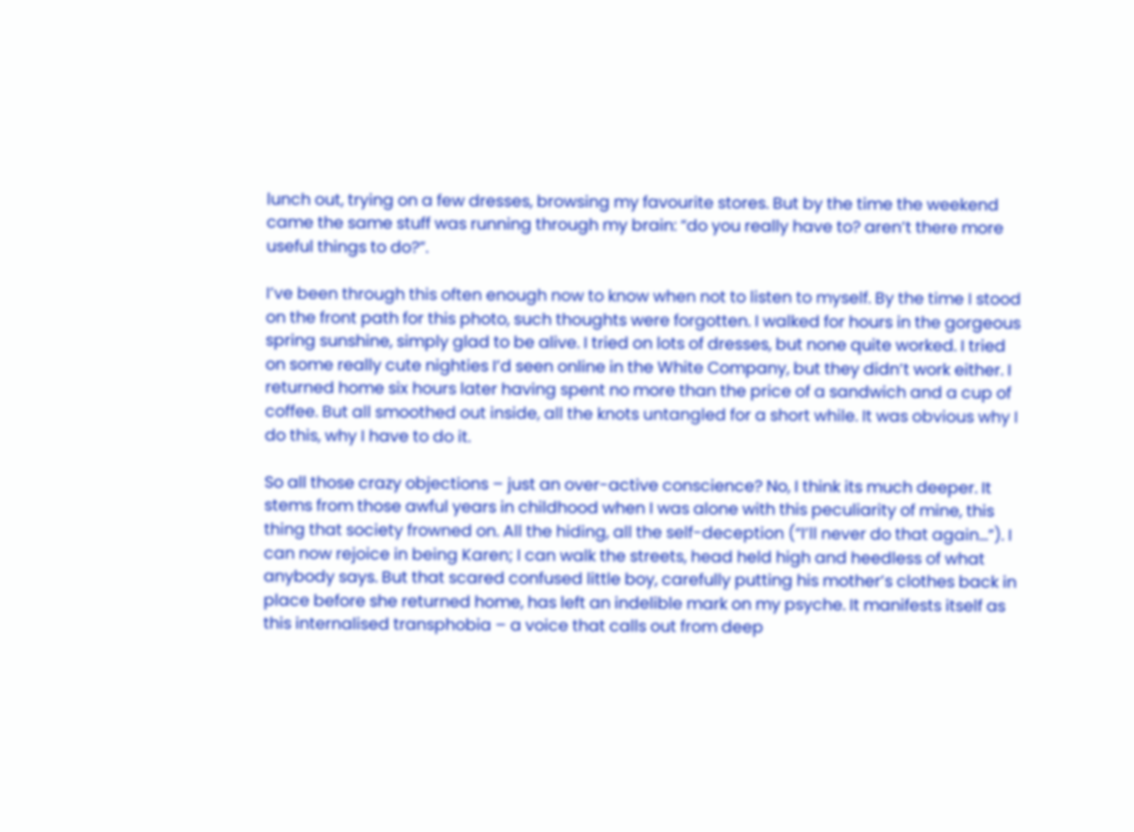lunch out, trying on a few dresses, browsing my favourite stores. But by the time the weekend came the same stuff was running through my brain: “do you really have to? aren’t there more useful things to do?”.

I’ve been through this often enough now to know when not to listen to myself. By the time I stood on the front path for this photo, such thoughts were forgotten. I walked for hours in the gorgeous spring sunshine, simply glad to be alive. I tried on lots of dresses, but none quite worked. I tried on some really cute nighties I’d seen online in the White Company, but they didn’t work either. I returned home six hours later having spent no more than the price of a sandwich and a cup of coffee. But all smoothed out inside, all the knots untangled for a short while. It was obvious why I do this, why I have to do it.

So all those crazy objections – just an over-active conscience? No, I think its much deeper. It stems from those awful years in childhood when I was alone with this peculiarity of mine, this thing that society frowned on. All the hiding, all the self-deception (“I’ll never do that again…”). I can now rejoice in being Karen; I can walk the streets, head held high and heedless of what anybody says. But that scared confused little boy, carefully putting his mother’s clothes back in place before she returned home, has left an indelible mark on my psyche. It manifests itself as this internalised transphobia – a voice that calls out from deep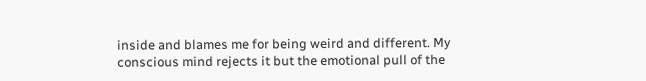inside and blames me for being weird and different. My conscious mind rejects it but the emotional pull of the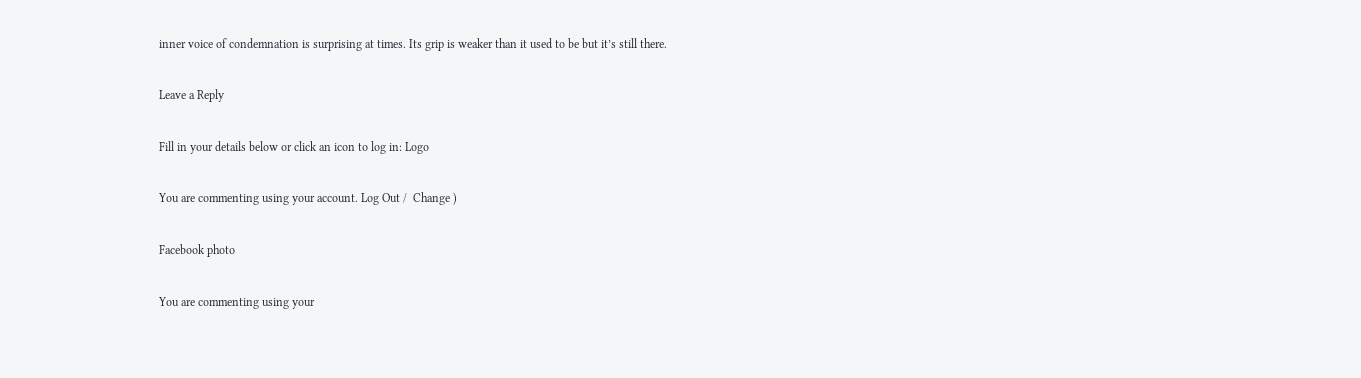inner voice of condemnation is surprising at times. Its grip is weaker than it used to be but it’s still there.

Leave a Reply

Fill in your details below or click an icon to log in: Logo

You are commenting using your account. Log Out /  Change )

Facebook photo

You are commenting using your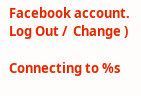Facebook account. Log Out /  Change )

Connecting to %s